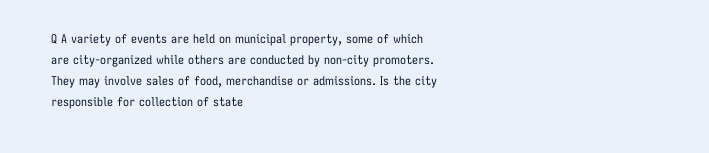Q A variety of events are held on municipal property, some of which are city-organized while others are conducted by non-city promoters. They may involve sales of food, merchandise or admissions. Is the city responsible for collection of state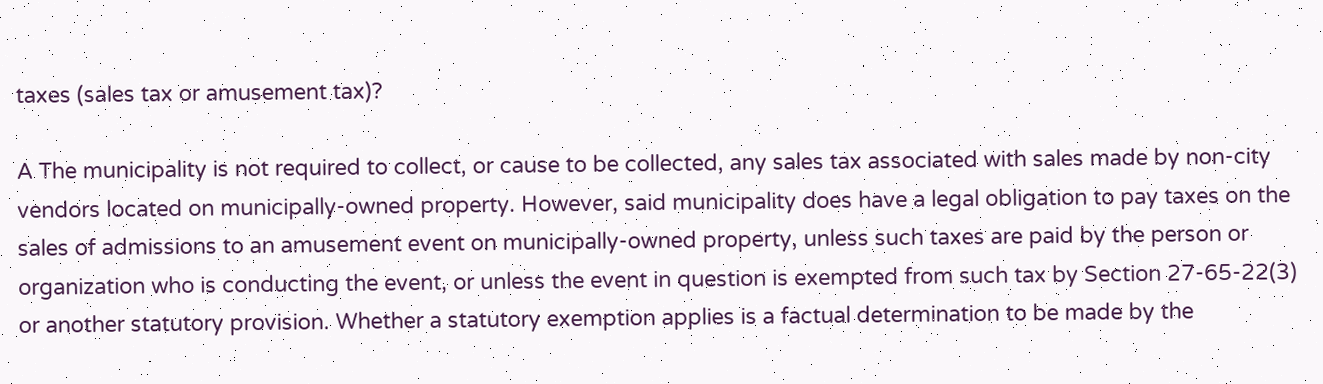taxes (sales tax or amusement tax)?

A The municipality is not required to collect, or cause to be collected, any sales tax associated with sales made by non-city vendors located on municipally-owned property. However, said municipality does have a legal obligation to pay taxes on the sales of admissions to an amusement event on municipally-owned property, unless such taxes are paid by the person or organization who is conducting the event, or unless the event in question is exempted from such tax by Section 27-65-22(3) or another statutory provision. Whether a statutory exemption applies is a factual determination to be made by the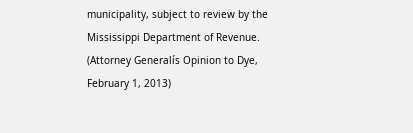municipality, subject to review by the Mississippi Department of Revenue. (Attorney Generalís Opinion to Dye, February 1, 2013)